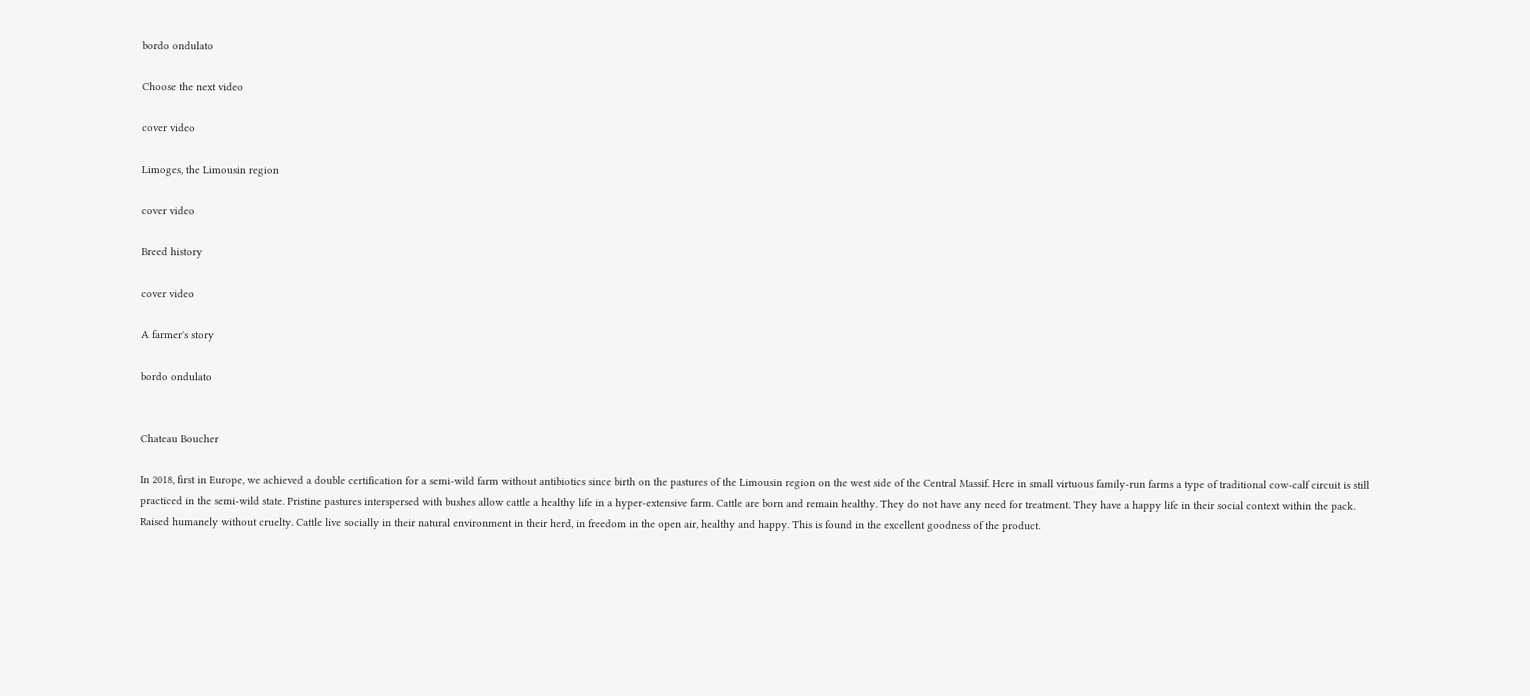bordo ondulato

Choose the next video

cover video

Limoges, the Limousin region

cover video

Breed history

cover video

A farmer's story

bordo ondulato


Chateau Boucher

In 2018, first in Europe, we achieved a double certification for a semi-wild farm without antibiotics since birth on the pastures of the Limousin region on the west side of the Central Massif. Here in small virtuous family-run farms a type of traditional cow-calf circuit is still practiced in the semi-wild state. Pristine pastures interspersed with bushes allow cattle a healthy life in a hyper-extensive farm. Cattle are born and remain healthy. They do not have any need for treatment. They have a happy life in their social context within the pack. Raised humanely without cruelty. Cattle live socially in their natural environment in their herd, in freedom in the open air, healthy and happy. This is found in the excellent goodness of the product.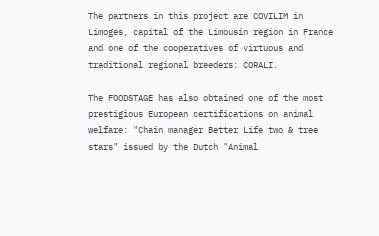The partners in this project are COVILIM in Limoges, capital of the Limousin region in France and one of the cooperatives of virtuous and traditional regional breeders: CORALI.

The FOODSTAGE has also obtained one of the most prestigious European certifications on animal welfare: "Chain manager Better Life two & tree stars" issued by the Dutch "Animal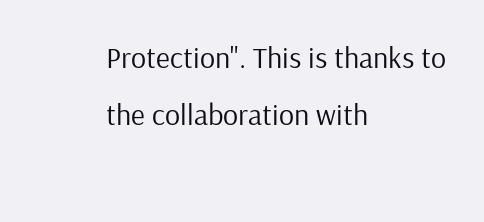Protection". This is thanks to the collaboration with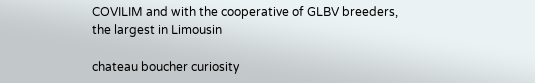COVILIM and with the cooperative of GLBV breeders, the largest in Limousin

chateau boucher curiosity